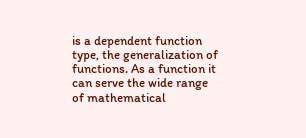is a dependent function type, the generalization of functions. As a function it can serve the wide range of mathematical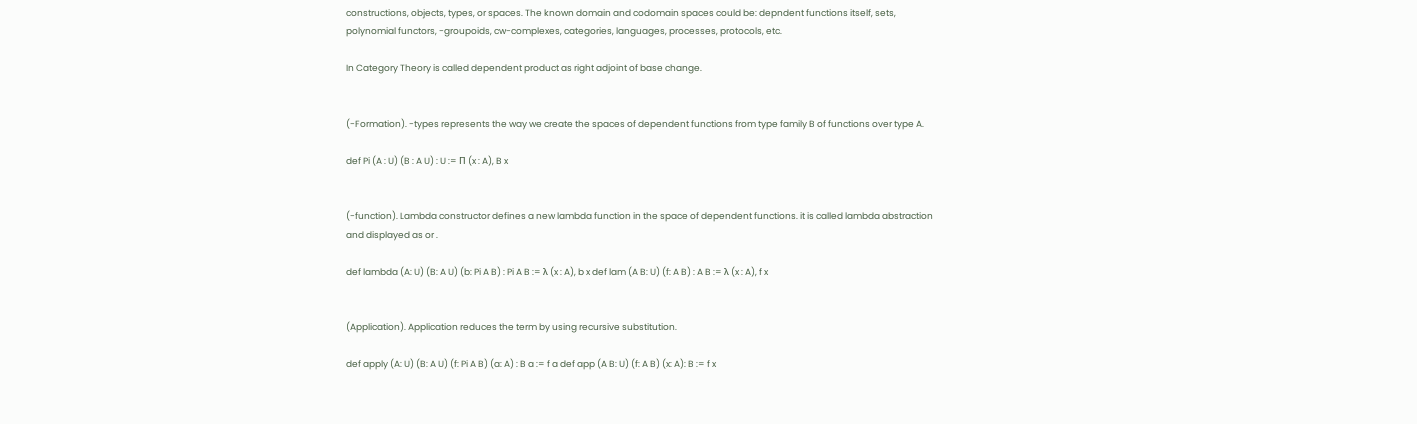constructions, objects, types, or spaces. The known domain and codomain spaces could be: depndent functions itself, sets, polynomial functors, -groupoids, cw-complexes, categories, languages, processes, protocols, etc.

In Category Theory is called dependent product as right adjoint of base change.


(-Formation). -types represents the way we create the spaces of dependent functions from type family B of functions over type A.

def Pi (A : U) (B : A U) : U := Π (x : A), B x


(-function). Lambda constructor defines a new lambda function in the space of dependent functions. it is called lambda abstraction and displayed as or .

def lambda (A: U) (B: A U) (b: Pi A B) : Pi A B := λ (x : A), b x def lam (A B: U) (f: A B) : A B := λ (x : A), f x


(Application). Application reduces the term by using recursive substitution.

def apply (A: U) (B: A U) (f: Pi A B) (a: A) : B a := f a def app (A B: U) (f: A B) (x: A): B := f x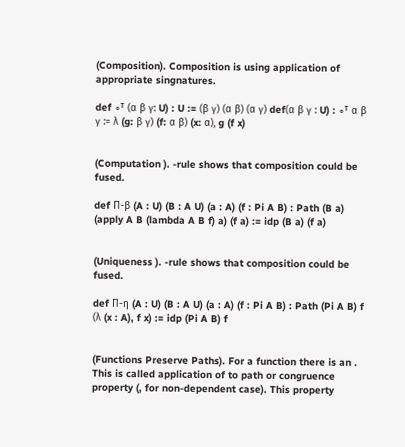(Composition). Composition is using application of appropriate singnatures.

def ∘ᵀ (α β γ: U) : U := (β γ) (α β) (α γ) def(α β γ : U) : ∘ᵀ α β γ := λ (g: β γ) (f: α β) (x: α), g (f x)


(Computation ). -rule shows that composition could be fused.

def Π-β (A : U) (B : A U) (a : A) (f : Pi A B) : Path (B a) (apply A B (lambda A B f) a) (f a) := idp (B a) (f a)


(Uniqueness ). -rule shows that composition could be fused.

def Π-η (A : U) (B : A U) (a : A) (f : Pi A B) : Path (Pi A B) f (λ (x : A), f x) := idp (Pi A B) f


(Functions Preserve Paths). For a function there is an . This is called application of to path or congruence property (, for non-dependent case). This property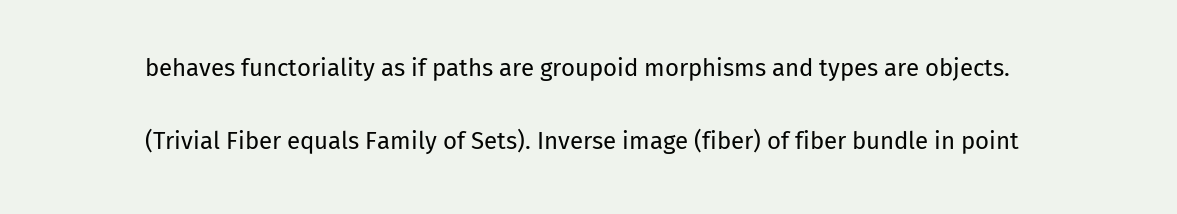behaves functoriality as if paths are groupoid morphisms and types are objects.

(Trivial Fiber equals Family of Sets). Inverse image (fiber) of fiber bundle in point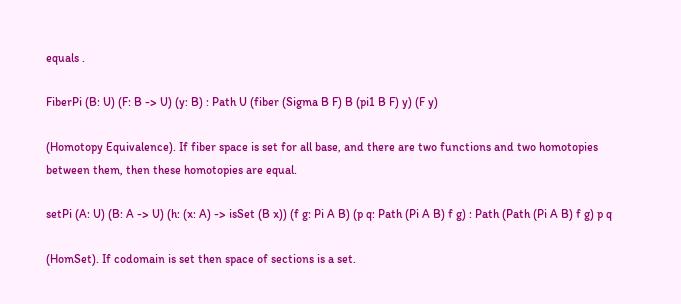equals .

FiberPi (B: U) (F: B -> U) (y: B) : Path U (fiber (Sigma B F) B (pi1 B F) y) (F y)

(Homotopy Equivalence). If fiber space is set for all base, and there are two functions and two homotopies between them, then these homotopies are equal.

setPi (A: U) (B: A -> U) (h: (x: A) -> isSet (B x)) (f g: Pi A B) (p q: Path (Pi A B) f g) : Path (Path (Pi A B) f g) p q

(HomSet). If codomain is set then space of sections is a set.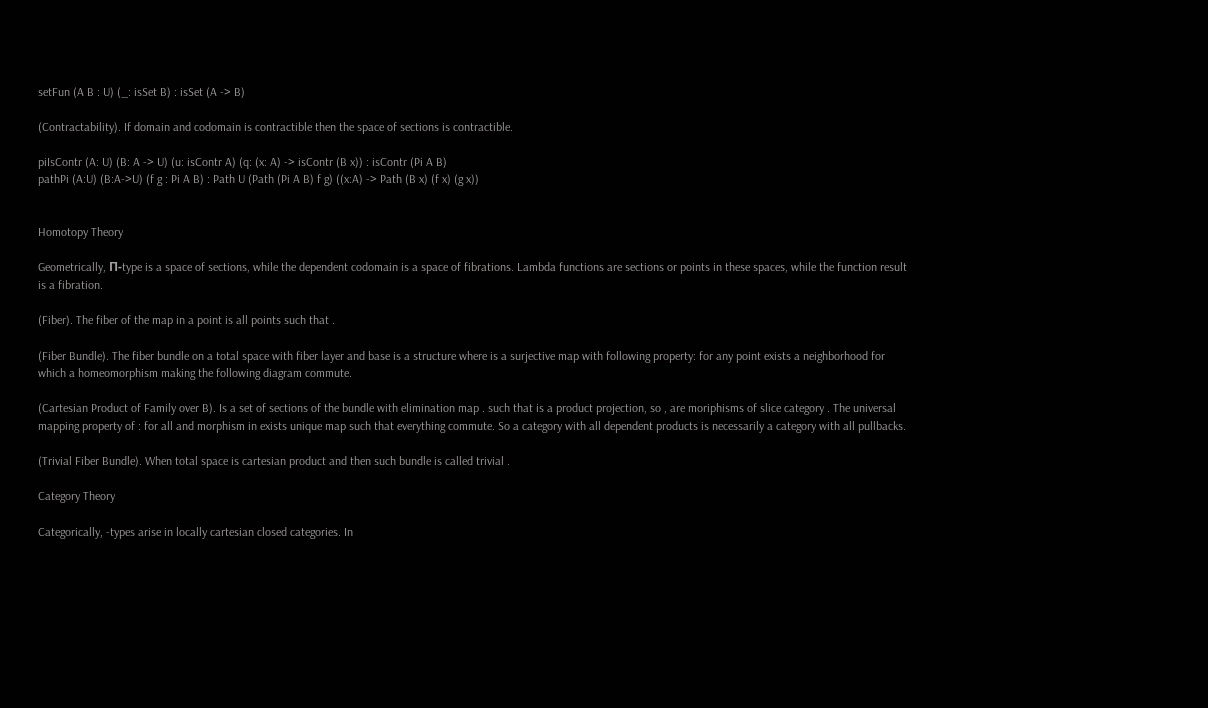setFun (A B : U) (_: isSet B) : isSet (A -> B)

(Contractability). If domain and codomain is contractible then the space of sections is contractible.

piIsContr (A: U) (B: A -> U) (u: isContr A) (q: (x: A) -> isContr (B x)) : isContr (Pi A B)
pathPi (A:U) (B:A->U) (f g : Pi A B) : Path U (Path (Pi A B) f g) ((x:A) -> Path (B x) (f x) (g x))


Homotopy Theory

Geometrically, П-type is a space of sections, while the dependent codomain is a space of fibrations. Lambda functions are sections or points in these spaces, while the function result is a fibration.

(Fiber). The fiber of the map in a point is all points such that .

(Fiber Bundle). The fiber bundle on a total space with fiber layer and base is a structure where is a surjective map with following property: for any point exists a neighborhood for which a homeomorphism making the following diagram commute.

(Cartesian Product of Family over B). Is a set of sections of the bundle with elimination map . such that is a product projection, so , are moriphisms of slice category . The universal mapping property of : for all and morphism in exists unique map such that everything commute. So a category with all dependent products is necessarily a category with all pullbacks.

(Trivial Fiber Bundle). When total space is cartesian product and then such bundle is called trivial .

Category Theory

Categorically, -types arise in locally cartesian closed categories. In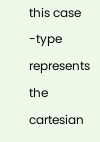this case -type represents the cartesian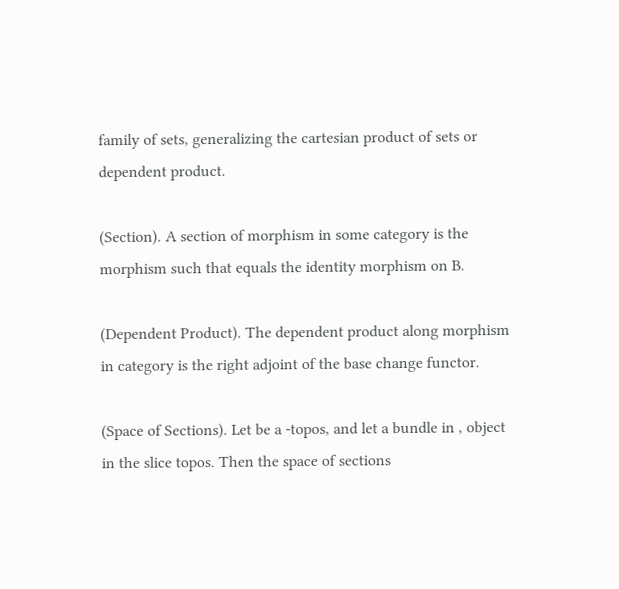family of sets, generalizing the cartesian product of sets or dependent product.

(Section). A section of morphism in some category is the morphism such that equals the identity morphism on B.

(Dependent Product). The dependent product along morphism in category is the right adjoint of the base change functor.

(Space of Sections). Let be a -topos, and let a bundle in , object in the slice topos. Then the space of sections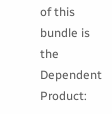of this bundle is the Dependent Product: